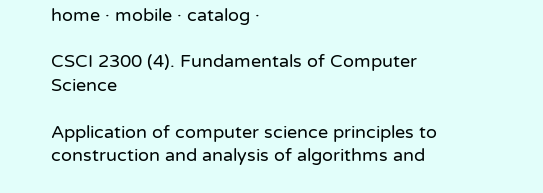home · mobile · catalog ·

CSCI 2300 (4). Fundamentals of Computer Science

Application of computer science principles to construction and analysis of algorithms and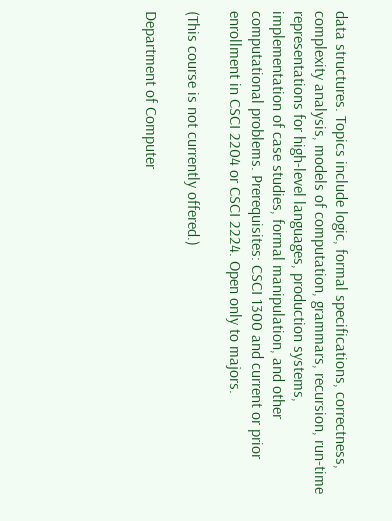data structures. Topics include logic, formal specifications, correctness, complexity analysis, models of computation, grammars, recursion, run-time representations for high-level languages, production systems, implementation of case studies, formal manipulation, and other computational problems. Prerequisites: CSCI 1300 and current or prior enrollment in CSCI 2204 or CSCI 2224. Open only to majors.

(This course is not currently offered.)

Department of Computer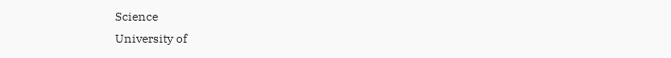Science
University of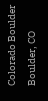Colorado Boulder
Boulder, CO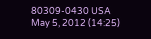80309-0430 USA
May 5, 2012 (14:25)